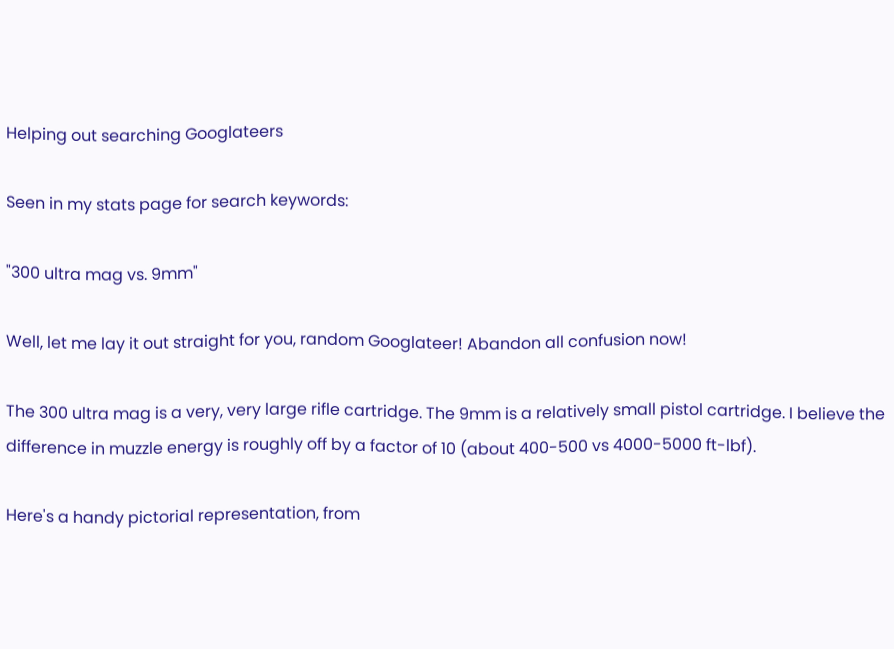Helping out searching Googlateers

Seen in my stats page for search keywords:

"300 ultra mag vs. 9mm"

Well, let me lay it out straight for you, random Googlateer! Abandon all confusion now!

The 300 ultra mag is a very, very large rifle cartridge. The 9mm is a relatively small pistol cartridge. I believe the difference in muzzle energy is roughly off by a factor of 10 (about 400-500 vs 4000-5000 ft-lbf).

Here's a handy pictorial representation, from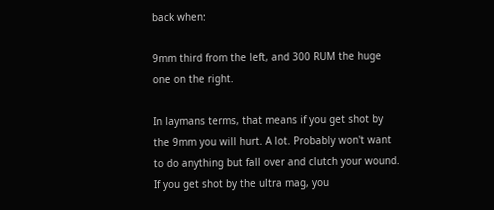back when:

9mm third from the left, and 300 RUM the huge one on the right.

In laymans terms, that means if you get shot by the 9mm you will hurt. A lot. Probably won't want to do anything but fall over and clutch your wound. If you get shot by the ultra mag, you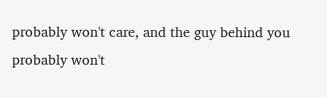probably won't care, and the guy behind you probably won't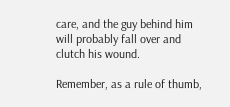care, and the guy behind him will probably fall over and clutch his wound.

Remember, as a rule of thumb,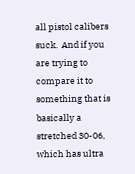all pistol calibers suck.  And if you are trying to compare it to something that is basically a stretched 30-06, which has ultra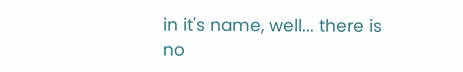in it's name, well... there is no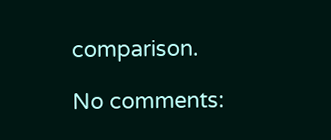comparison.

No comments: